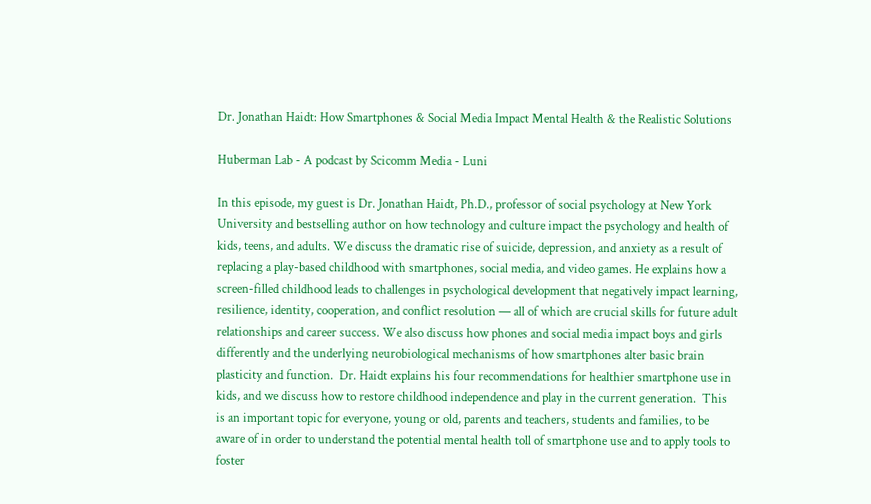Dr. Jonathan Haidt: How Smartphones & Social Media Impact Mental Health & the Realistic Solutions

Huberman Lab - A podcast by Scicomm Media - Luni

In this episode, my guest is Dr. Jonathan Haidt, Ph.D., professor of social psychology at New York University and bestselling author on how technology and culture impact the psychology and health of kids, teens, and adults. We discuss the dramatic rise of suicide, depression, and anxiety as a result of replacing a play-based childhood with smartphones, social media, and video games. He explains how a screen-filled childhood leads to challenges in psychological development that negatively impact learning, resilience, identity, cooperation, and conflict resolution — all of which are crucial skills for future adult relationships and career success. We also discuss how phones and social media impact boys and girls differently and the underlying neurobiological mechanisms of how smartphones alter basic brain plasticity and function.  Dr. Haidt explains his four recommendations for healthier smartphone use in kids, and we discuss how to restore childhood independence and play in the current generation.  This is an important topic for everyone, young or old, parents and teachers, students and families, to be aware of in order to understand the potential mental health toll of smartphone use and to apply tools to foster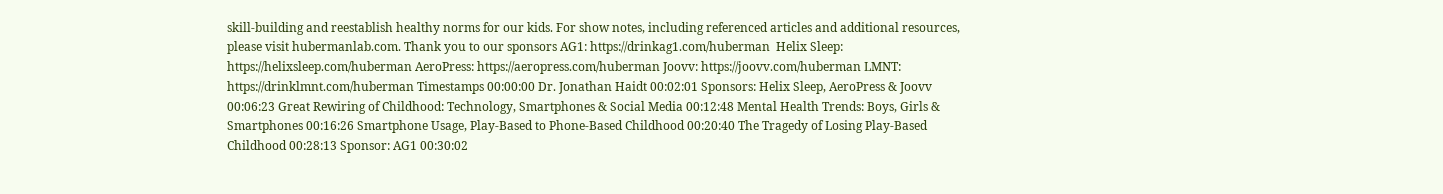skill-building and reestablish healthy norms for our kids. For show notes, including referenced articles and additional resources, please visit hubermanlab.com. Thank you to our sponsors AG1: https://drinkag1.com/huberman  Helix Sleep: https://helixsleep.com/huberman AeroPress: https://aeropress.com/huberman Joovv: https://joovv.com/huberman LMNT: https://drinklmnt.com/huberman Timestamps 00:00:00 Dr. Jonathan Haidt 00:02:01 Sponsors: Helix Sleep, AeroPress & Joovv 00:06:23 Great Rewiring of Childhood: Technology, Smartphones & Social Media 00:12:48 Mental Health Trends: Boys, Girls & Smartphones 00:16:26 Smartphone Usage, Play-Based to Phone-Based Childhood 00:20:40 The Tragedy of Losing Play-Based Childhood 00:28:13 Sponsor: AG1 00:30:02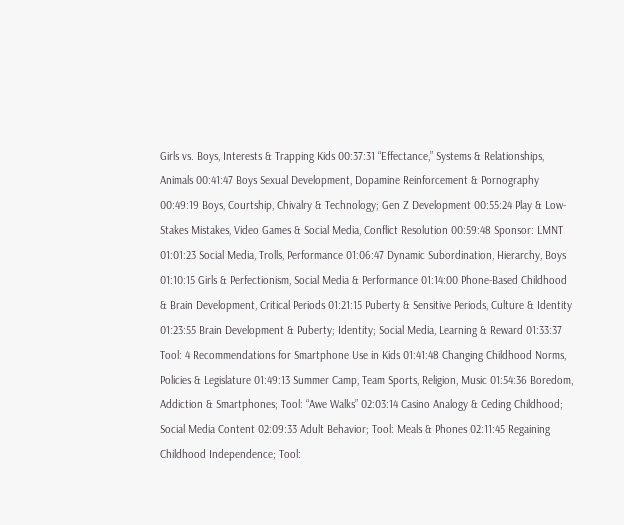Girls vs. Boys, Interests & Trapping Kids 00:37:31 “Effectance,” Systems & Relationships, Animals 00:41:47 Boys Sexual Development, Dopamine Reinforcement & Pornography 00:49:19 Boys, Courtship, Chivalry & Technology; Gen Z Development 00:55:24 Play & Low-Stakes Mistakes, Video Games & Social Media, Conflict Resolution 00:59:48 Sponsor: LMNT 01:01:23 Social Media, Trolls, Performance 01:06:47 Dynamic Subordination, Hierarchy, Boys 01:10:15 Girls & Perfectionism, Social Media & Performance 01:14:00 Phone-Based Childhood & Brain Development, Critical Periods 01:21:15 Puberty & Sensitive Periods, Culture & Identity 01:23:55 Brain Development & Puberty; Identity; Social Media, Learning & Reward 01:33:37 Tool: 4 Recommendations for Smartphone Use in Kids 01:41:48 Changing Childhood Norms, Policies & Legislature 01:49:13 Summer Camp, Team Sports, Religion, Music 01:54:36 Boredom, Addiction & Smartphones; Tool: “Awe Walks” 02:03:14 Casino Analogy & Ceding Childhood; Social Media Content 02:09:33 Adult Behavior; Tool: Meals & Phones 02:11:45 Regaining Childhood Independence; Tool: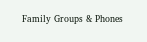Family Groups & Phones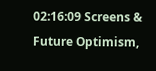02:16:09 Screens & Future Optimism,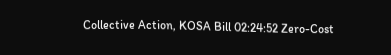Collective Action, KOSA Bill 02:24:52 Zero-Cost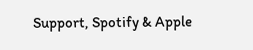Support, Spotify & Apple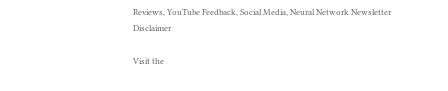Reviews, YouTube Feedback, Social Media, Neural Network Newsletter Disclaimer

Visit the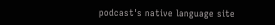podcast's native language site